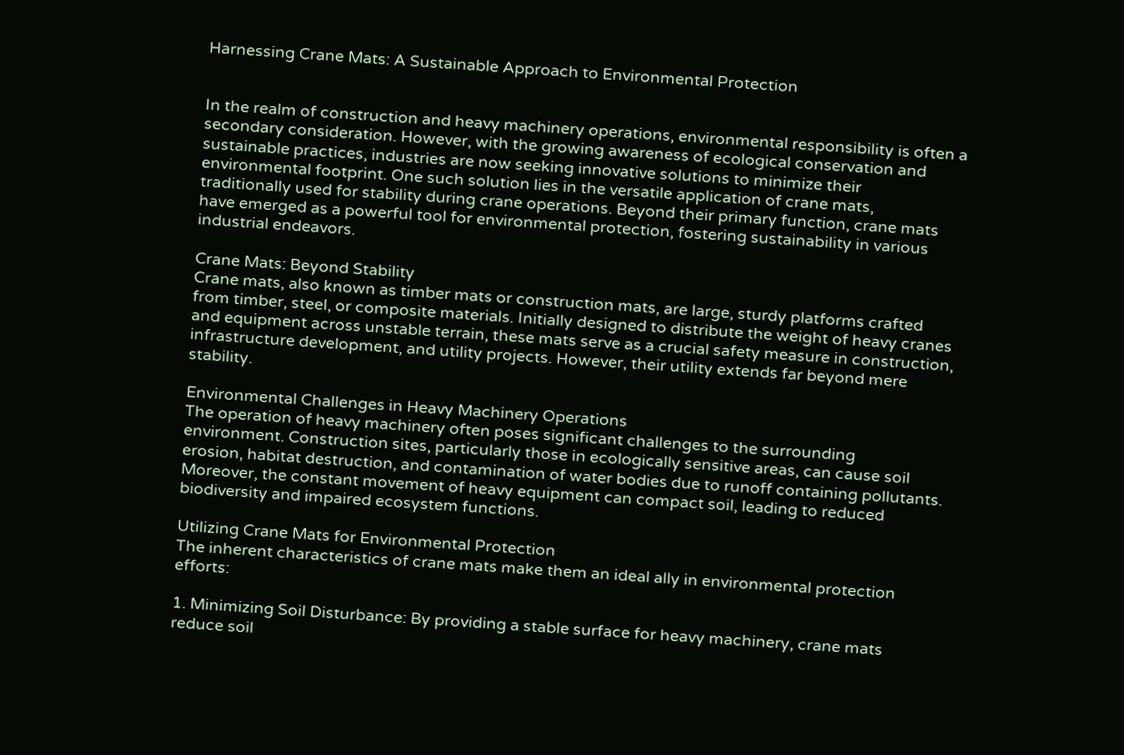Harnessing Crane Mats: A Sustainable Approach to Environmental Protection


In the realm of construction and heavy machinery operations, environmental responsibility is often a secondary consideration. However, with the growing awareness of ecological conservation and sustainable practices, industries are now seeking innovative solutions to minimize their environmental footprint. One such solution lies in the versatile application of crane mats, traditionally used for stability during crane operations. Beyond their primary function, crane mats have emerged as a powerful tool for environmental protection, fostering sustainability in various industrial endeavors.

Crane Mats: Beyond Stability
Crane mats, also known as timber mats or construction mats, are large, sturdy platforms crafted from timber, steel, or composite materials. Initially designed to distribute the weight of heavy cranes and equipment across unstable terrain, these mats serve as a crucial safety measure in construction, infrastructure development, and utility projects. However, their utility extends far beyond mere stability.

Environmental Challenges in Heavy Machinery Operations
The operation of heavy machinery often poses significant challenges to the surrounding environment. Construction sites, particularly those in ecologically sensitive areas, can cause soil erosion, habitat destruction, and contamination of water bodies due to runoff containing pollutants. Moreover, the constant movement of heavy equipment can compact soil, leading to reduced biodiversity and impaired ecosystem functions.

Utilizing Crane Mats for Environmental Protection
The inherent characteristics of crane mats make them an ideal ally in environmental protection efforts:

1. Minimizing Soil Disturbance: By providing a stable surface for heavy machinery, crane mats reduce soil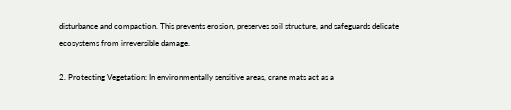disturbance and compaction. This prevents erosion, preserves soil structure, and safeguards delicate ecosystems from irreversible damage.

2. Protecting Vegetation: In environmentally sensitive areas, crane mats act as a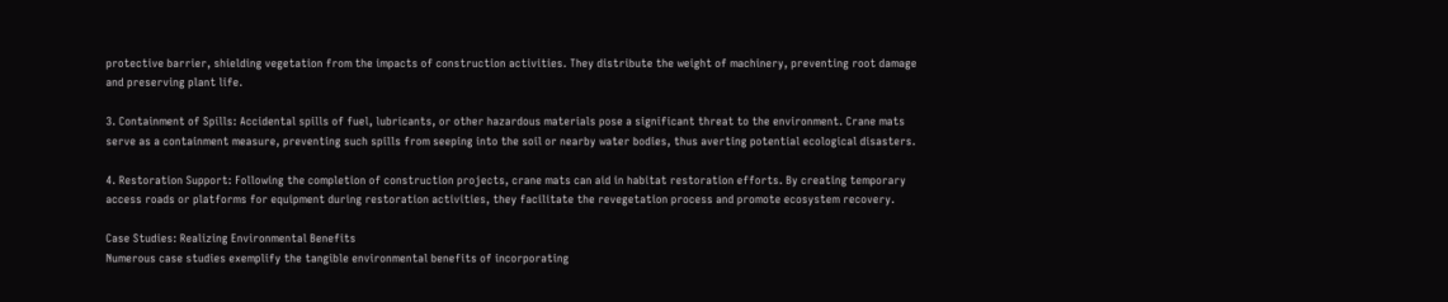protective barrier, shielding vegetation from the impacts of construction activities. They distribute the weight of machinery, preventing root damage and preserving plant life.

3. Containment of Spills: Accidental spills of fuel, lubricants, or other hazardous materials pose a significant threat to the environment. Crane mats serve as a containment measure, preventing such spills from seeping into the soil or nearby water bodies, thus averting potential ecological disasters.

4. Restoration Support: Following the completion of construction projects, crane mats can aid in habitat restoration efforts. By creating temporary access roads or platforms for equipment during restoration activities, they facilitate the revegetation process and promote ecosystem recovery.

Case Studies: Realizing Environmental Benefits
Numerous case studies exemplify the tangible environmental benefits of incorporating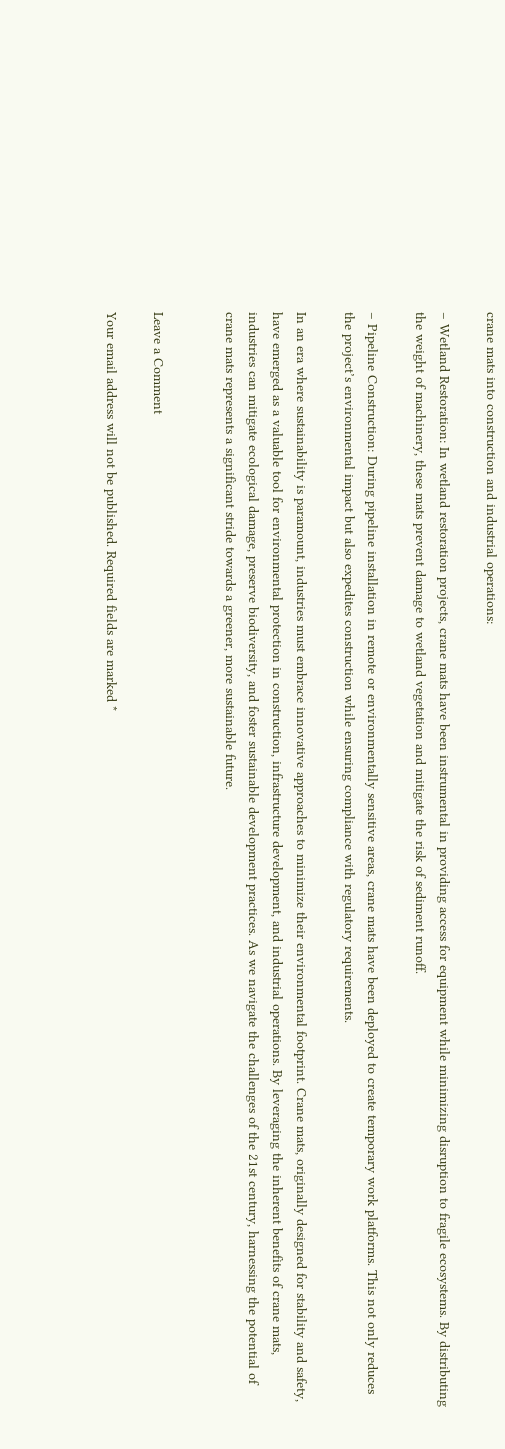crane mats into construction and industrial operations:

– Wetland Restoration: In wetland restoration projects, crane mats have been instrumental in providing access for equipment while minimizing disruption to fragile ecosystems. By distributing the weight of machinery, these mats prevent damage to wetland vegetation and mitigate the risk of sediment runoff.

– Pipeline Construction: During pipeline installation in remote or environmentally sensitive areas, crane mats have been deployed to create temporary work platforms. This not only reduces the project’s environmental impact but also expedites construction while ensuring compliance with regulatory requirements.

In an era where sustainability is paramount, industries must embrace innovative approaches to minimize their environmental footprint. Crane mats, originally designed for stability and safety, have emerged as a valuable tool for environmental protection in construction, infrastructure development, and industrial operations. By leveraging the inherent benefits of crane mats, industries can mitigate ecological damage, preserve biodiversity, and foster sustainable development practices. As we navigate the challenges of the 21st century, harnessing the potential of crane mats represents a significant stride towards a greener, more sustainable future.


Leave a Comment

Your email address will not be published. Required fields are marked *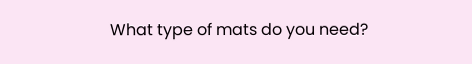What type of mats do you need?